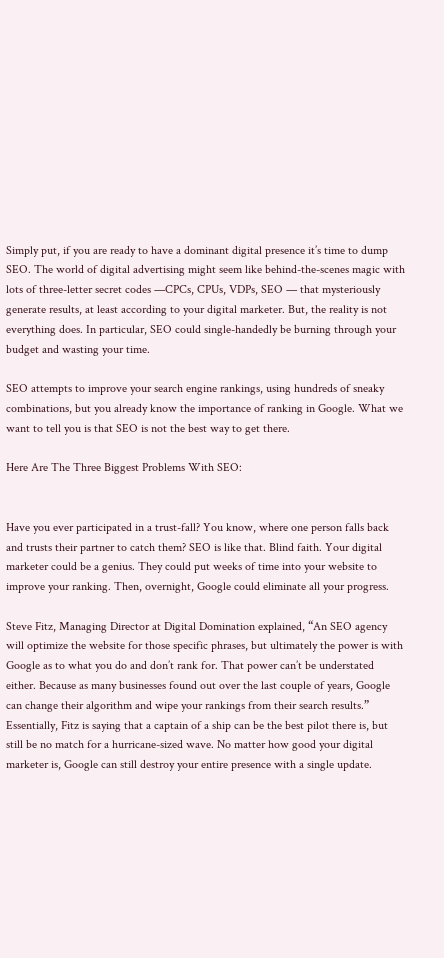Simply put, if you are ready to have a dominant digital presence it’s time to dump SEO. The world of digital advertising might seem like behind-the-scenes magic with lots of three-letter secret codes —CPCs, CPUs, VDPs, SEO — that mysteriously generate results, at least according to your digital marketer. But, the reality is not everything does. In particular, SEO could single-handedly be burning through your budget and wasting your time.

SEO attempts to improve your search engine rankings, using hundreds of sneaky combinations, but you already know the importance of ranking in Google. What we want to tell you is that SEO is not the best way to get there.

Here Are The Three Biggest Problems With SEO:


Have you ever participated in a trust-fall? You know, where one person falls back and trusts their partner to catch them? SEO is like that. Blind faith. Your digital marketer could be a genius. They could put weeks of time into your website to improve your ranking. Then, overnight, Google could eliminate all your progress.

Steve Fitz, Managing Director at Digital Domination explained, “An SEO agency will optimize the website for those specific phrases, but ultimately the power is with Google as to what you do and don’t rank for. That power can’t be understated either. Because as many businesses found out over the last couple of years, Google can change their algorithm and wipe your rankings from their search results.” Essentially, Fitz is saying that a captain of a ship can be the best pilot there is, but still be no match for a hurricane-sized wave. No matter how good your digital marketer is, Google can still destroy your entire presence with a single update.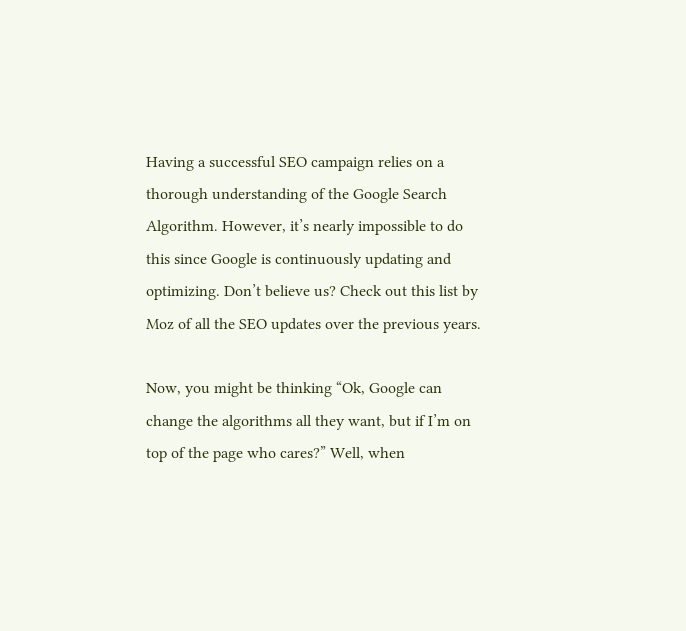Having a successful SEO campaign relies on a thorough understanding of the Google Search Algorithm. However, it’s nearly impossible to do this since Google is continuously updating and optimizing. Don’t believe us? Check out this list by Moz of all the SEO updates over the previous years.

Now, you might be thinking “Ok, Google can change the algorithms all they want, but if I’m on top of the page who cares?” Well, when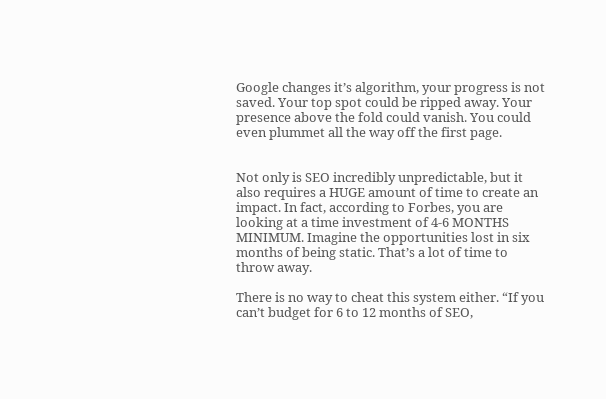Google changes it’s algorithm, your progress is not saved. Your top spot could be ripped away. Your presence above the fold could vanish. You could even plummet all the way off the first page.


Not only is SEO incredibly unpredictable, but it also requires a HUGE amount of time to create an impact. In fact, according to Forbes, you are looking at a time investment of 4-6 MONTHS MINIMUM. Imagine the opportunities lost in six months of being static. That’s a lot of time to throw away.

There is no way to cheat this system either. “If you can’t budget for 6 to 12 months of SEO,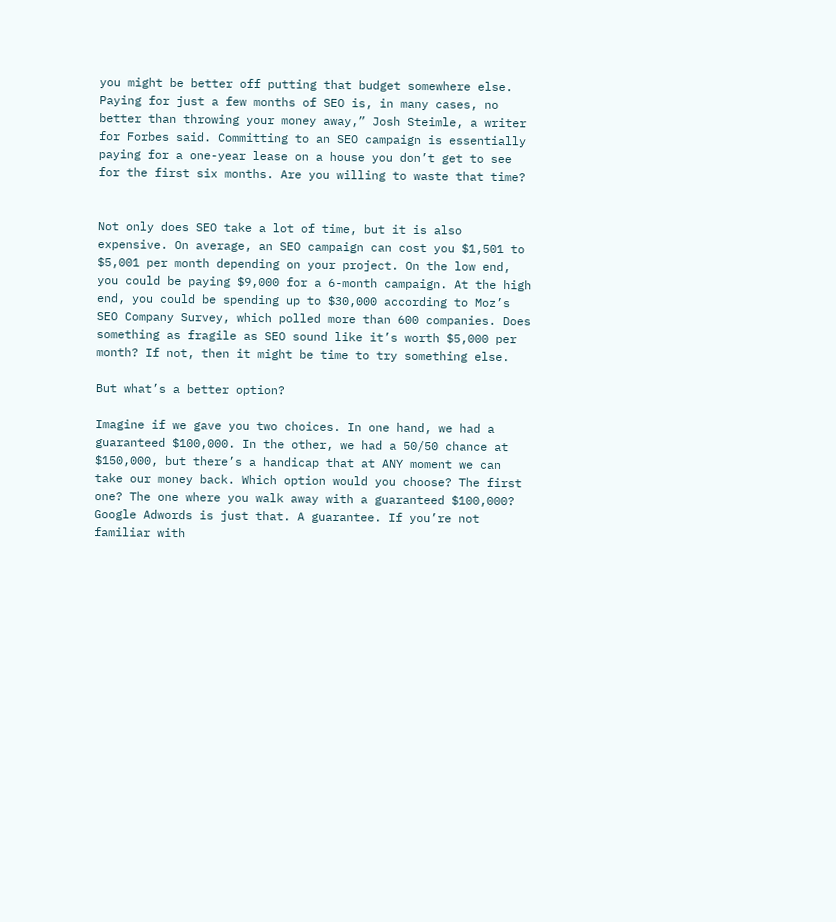you might be better off putting that budget somewhere else. Paying for just a few months of SEO is, in many cases, no better than throwing your money away,” Josh Steimle, a writer for Forbes said. Committing to an SEO campaign is essentially paying for a one-year lease on a house you don’t get to see for the first six months. Are you willing to waste that time?


Not only does SEO take a lot of time, but it is also expensive. On average, an SEO campaign can cost you $1,501 to $5,001 per month depending on your project. On the low end, you could be paying $9,000 for a 6-month campaign. At the high end, you could be spending up to $30,000 according to Moz’s SEO Company Survey, which polled more than 600 companies. Does something as fragile as SEO sound like it’s worth $5,000 per month? If not, then it might be time to try something else.

But what’s a better option?

Imagine if we gave you two choices. In one hand, we had a guaranteed $100,000. In the other, we had a 50/50 chance at $150,000, but there’s a handicap that at ANY moment we can take our money back. Which option would you choose? The first one? The one where you walk away with a guaranteed $100,000? Google Adwords is just that. A guarantee. If you’re not familiar with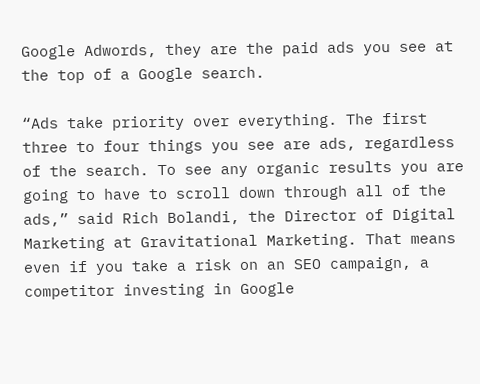Google Adwords, they are the paid ads you see at the top of a Google search.

“Ads take priority over everything. The first three to four things you see are ads, regardless of the search. To see any organic results you are going to have to scroll down through all of the ads,” said Rich Bolandi, the Director of Digital Marketing at Gravitational Marketing. That means even if you take a risk on an SEO campaign, a competitor investing in Google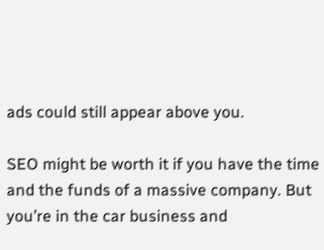ads could still appear above you.

SEO might be worth it if you have the time and the funds of a massive company. But you’re in the car business and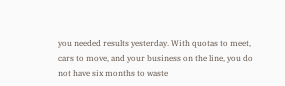you needed results yesterday. With quotas to meet, cars to move, and your business on the line, you do not have six months to waste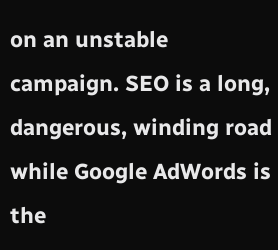on an unstable campaign. SEO is a long, dangerous, winding road while Google AdWords is the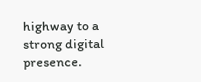highway to a strong digital presence.